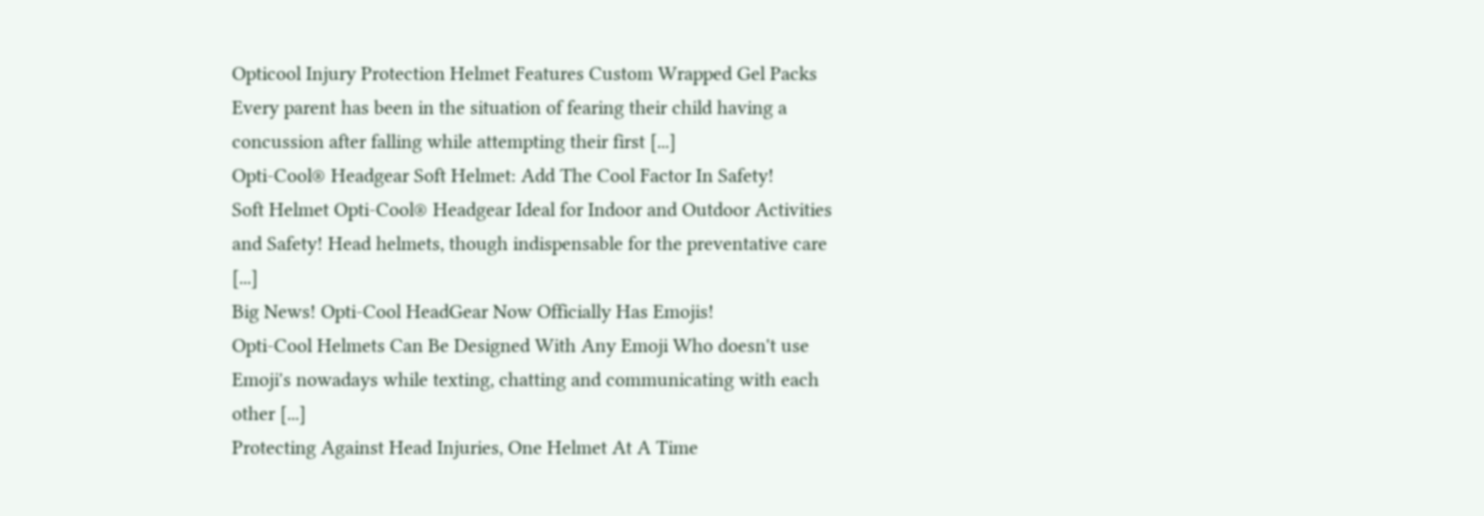Opticool Injury Protection Helmet Features Custom Wrapped Gel Packs
Every parent has been in the situation of fearing their child having a concussion after falling while attempting their first [...]
Opti-Cool® Headgear Soft Helmet: Add The Cool Factor In Safety!
Soft Helmet Opti-Cool® Headgear Ideal for Indoor and Outdoor Activities and Safety! Head helmets, though indispensable for the preventative care [...]
Big News! Opti-Cool HeadGear Now Officially Has Emojis!
Opti-Cool Helmets Can Be Designed With Any Emoji Who doesn't use Emoji's nowadays while texting, chatting and communicating with each other [...]
Protecting Against Head Injuries, One Helmet At A Time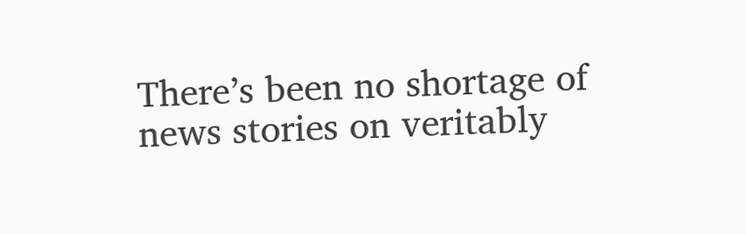There’s been no shortage of news stories on veritably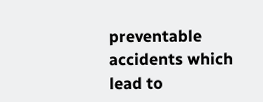preventable accidents which lead to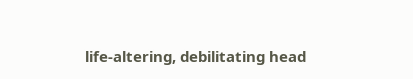life-altering, debilitating head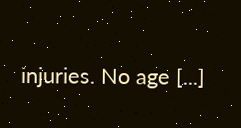injuries. No age [...]